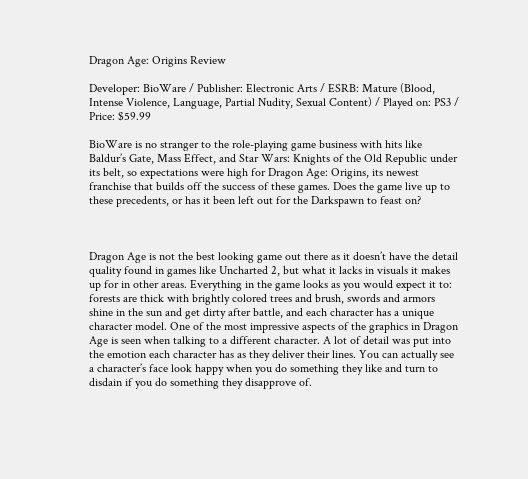Dragon Age: Origins Review

Developer: BioWare / Publisher: Electronic Arts / ESRB: Mature (Blood, Intense Violence, Language, Partial Nudity, Sexual Content) / Played on: PS3 / Price: $59.99

BioWare is no stranger to the role-playing game business with hits like Baldur’s Gate, Mass Effect, and Star Wars: Knights of the Old Republic under its belt, so expectations were high for Dragon Age: Origins, its newest franchise that builds off the success of these games. Does the game live up to these precedents, or has it been left out for the Darkspawn to feast on?



Dragon Age is not the best looking game out there as it doesn’t have the detail quality found in games like Uncharted 2, but what it lacks in visuals it makes up for in other areas. Everything in the game looks as you would expect it to: forests are thick with brightly colored trees and brush, swords and armors shine in the sun and get dirty after battle, and each character has a unique character model. One of the most impressive aspects of the graphics in Dragon Age is seen when talking to a different character. A lot of detail was put into the emotion each character has as they deliver their lines. You can actually see a character’s face look happy when you do something they like and turn to disdain if you do something they disapprove of.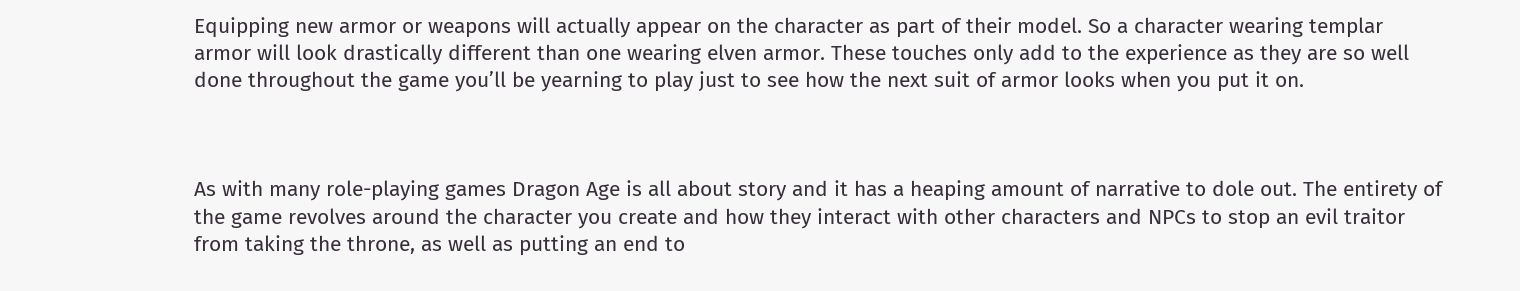Equipping new armor or weapons will actually appear on the character as part of their model. So a character wearing templar armor will look drastically different than one wearing elven armor. These touches only add to the experience as they are so well done throughout the game you’ll be yearning to play just to see how the next suit of armor looks when you put it on.



As with many role-playing games Dragon Age is all about story and it has a heaping amount of narrative to dole out. The entirety of the game revolves around the character you create and how they interact with other characters and NPCs to stop an evil traitor from taking the throne, as well as putting an end to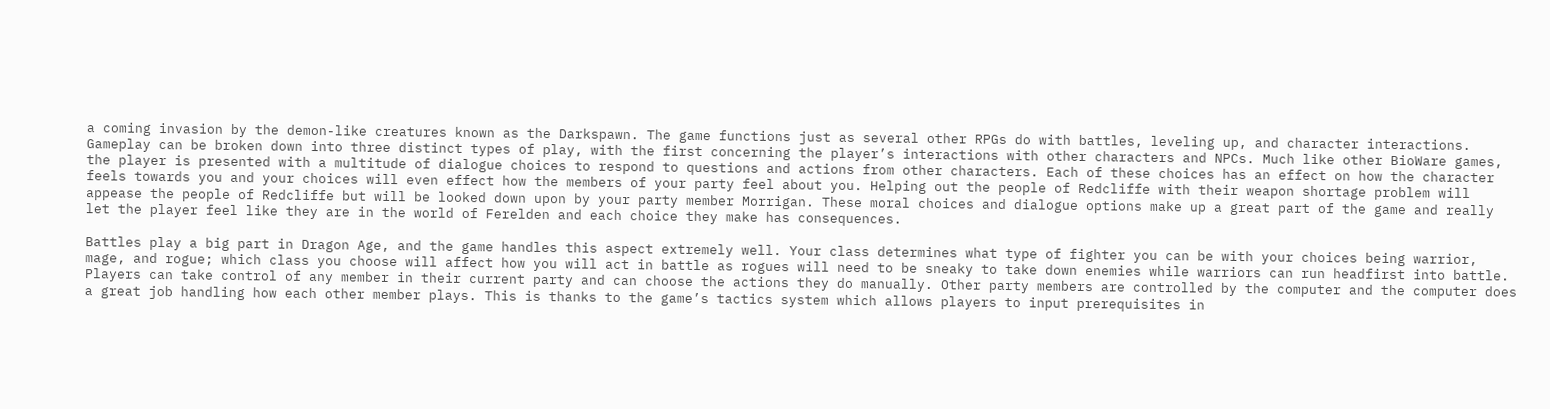a coming invasion by the demon-like creatures known as the Darkspawn. The game functions just as several other RPGs do with battles, leveling up, and character interactions. Gameplay can be broken down into three distinct types of play, with the first concerning the player’s interactions with other characters and NPCs. Much like other BioWare games, the player is presented with a multitude of dialogue choices to respond to questions and actions from other characters. Each of these choices has an effect on how the character feels towards you and your choices will even effect how the members of your party feel about you. Helping out the people of Redcliffe with their weapon shortage problem will appease the people of Redcliffe but will be looked down upon by your party member Morrigan. These moral choices and dialogue options make up a great part of the game and really let the player feel like they are in the world of Ferelden and each choice they make has consequences.

Battles play a big part in Dragon Age, and the game handles this aspect extremely well. Your class determines what type of fighter you can be with your choices being warrior, mage, and rogue; which class you choose will affect how you will act in battle as rogues will need to be sneaky to take down enemies while warriors can run headfirst into battle. Players can take control of any member in their current party and can choose the actions they do manually. Other party members are controlled by the computer and the computer does a great job handling how each other member plays. This is thanks to the game’s tactics system which allows players to input prerequisites in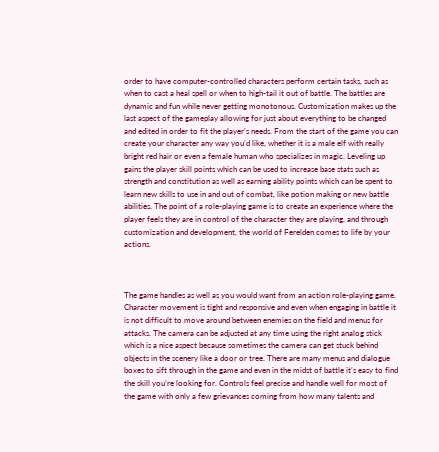order to have computer-controlled characters perform certain tasks, such as when to cast a heal spell or when to high-tail it out of battle. The battles are dynamic and fun while never getting monotonous. Customization makes up the last aspect of the gameplay allowing for just about everything to be changed and edited in order to fit the player’s needs. From the start of the game you can create your character any way you’d like, whether it is a male elf with really bright red hair or even a female human who specializes in magic. Leveling up gains the player skill points which can be used to increase base stats such as strength and constitution as well as earning ability points which can be spent to learn new skills to use in and out of combat, like potion making or new battle abilities. The point of a role-playing game is to create an experience where the player feels they are in control of the character they are playing, and through customization and development, the world of Ferelden comes to life by your actions.



The game handles as well as you would want from an action role-playing game. Character movement is tight and responsive and even when engaging in battle it is not difficult to move around between enemies on the field and menus for attacks. The camera can be adjusted at any time using the right analog stick which is a nice aspect because sometimes the camera can get stuck behind objects in the scenery like a door or tree. There are many menus and dialogue boxes to sift through in the game and even in the midst of battle it’s easy to find the skill you’re looking for. Controls feel precise and handle well for most of the game with only a few grievances coming from how many talents and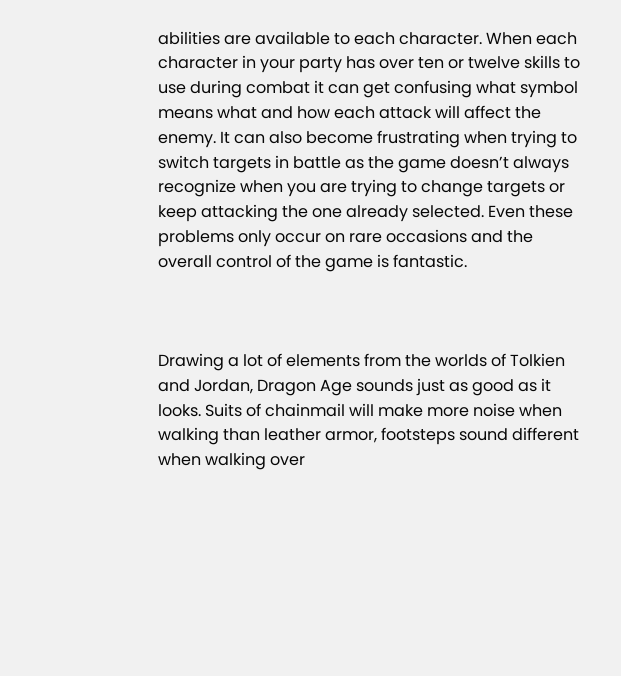abilities are available to each character. When each character in your party has over ten or twelve skills to use during combat it can get confusing what symbol means what and how each attack will affect the enemy. It can also become frustrating when trying to switch targets in battle as the game doesn’t always recognize when you are trying to change targets or keep attacking the one already selected. Even these problems only occur on rare occasions and the overall control of the game is fantastic.



Drawing a lot of elements from the worlds of Tolkien and Jordan, Dragon Age sounds just as good as it looks. Suits of chainmail will make more noise when walking than leather armor, footsteps sound different when walking over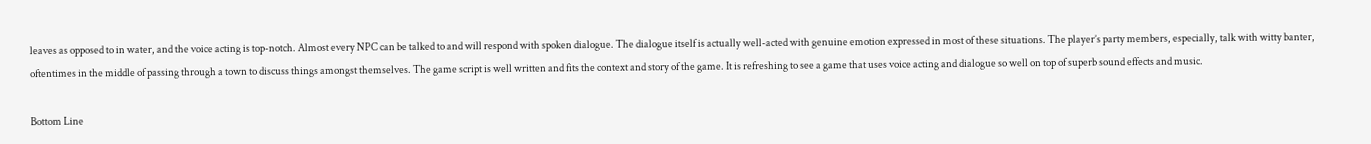leaves as opposed to in water, and the voice acting is top-notch. Almost every NPC can be talked to and will respond with spoken dialogue. The dialogue itself is actually well-acted with genuine emotion expressed in most of these situations. The player’s party members, especially, talk with witty banter, oftentimes in the middle of passing through a town to discuss things amongst themselves. The game script is well written and fits the context and story of the game. It is refreshing to see a game that uses voice acting and dialogue so well on top of superb sound effects and music.

Bottom Line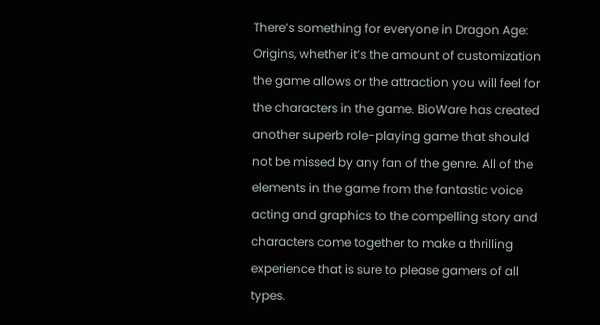There’s something for everyone in Dragon Age: Origins, whether it’s the amount of customization the game allows or the attraction you will feel for the characters in the game. BioWare has created another superb role-playing game that should not be missed by any fan of the genre. All of the elements in the game from the fantastic voice acting and graphics to the compelling story and characters come together to make a thrilling experience that is sure to please gamers of all types.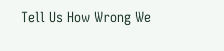Tell Us How Wrong We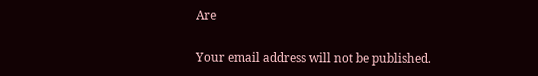Are

Your email address will not be published.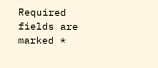Required fields are marked *